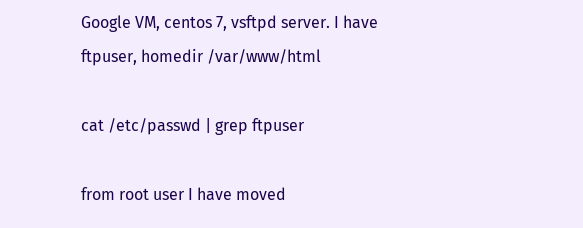Google VM, centos 7, vsftpd server. I have ftpuser, homedir /var/www/html

cat /etc/passwd | grep ftpuser

from root user I have moved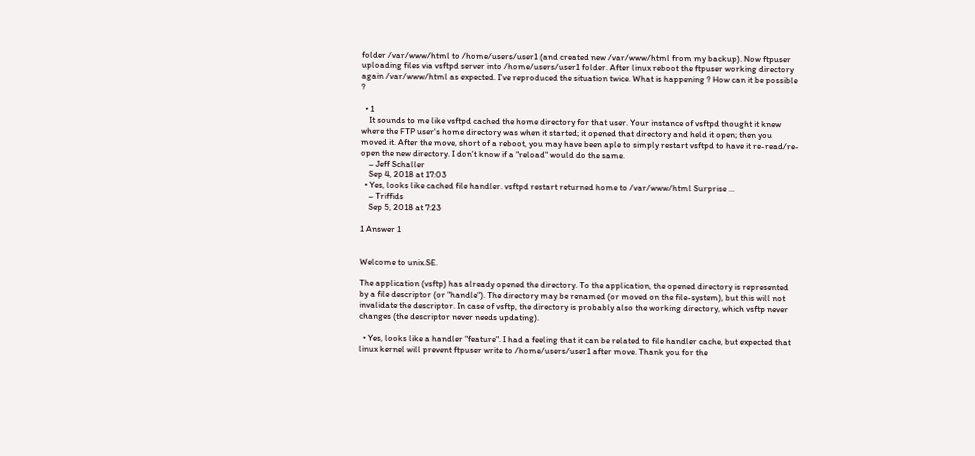folder /var/www/html to /home/users/user1 (and created new /var/www/html from my backup). Now ftpuser uploading files via vsftpd server into /home/users/user1 folder. After linux reboot the ftpuser working directory again /var/www/html as expected. I've reproduced the situation twice. What is happening ? How can it be possible ?

  • 1
    It sounds to me like vsftpd cached the home directory for that user. Your instance of vsftpd thought it knew where the FTP user's home directory was when it started; it opened that directory and held it open; then you moved it. After the move, short of a reboot, you may have been aple to simply restart vsftpd to have it re-read/re-open the new directory. I don't know if a "reload" would do the same.
    – Jeff Schaller
    Sep 4, 2018 at 17:03
  • Yes, looks like cached file handler. vsftpd restart returned home to /var/www/html Surprise ...
    – Triffids
    Sep 5, 2018 at 7:23

1 Answer 1


Welcome to unix.SE.

The application (vsftp) has already opened the directory. To the application, the opened directory is represented by a file descriptor (or "handle"). The directory may be renamed (or moved on the file-system), but this will not invalidate the descriptor. In case of vsftp, the directory is probably also the working directory, which vsftp never changes (the descriptor never needs updating).

  • Yes, looks like a handler "feature". I had a feeling that it can be related to file handler cache, but expected that linux kernel will prevent ftpuser write to /home/users/user1 after move. Thank you for the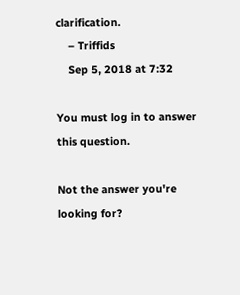clarification.
    – Triffids
    Sep 5, 2018 at 7:32

You must log in to answer this question.

Not the answer you're looking for?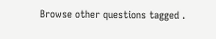Browse other questions tagged .